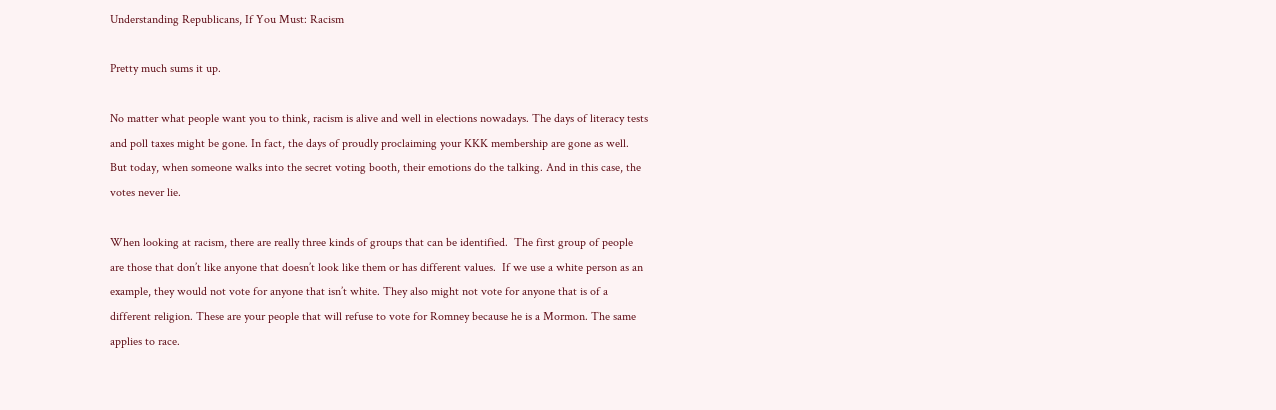Understanding Republicans, If You Must: Racism

Pretty much sums it up.

No matter what people want you to think, racism is alive and well in elections nowadays. The days of literacy tests and poll taxes might be gone. In fact, the days of proudly proclaiming your KKK membership are gone as well. But today, when someone walks into the secret voting booth, their emotions do the talking. And in this case, the votes never lie.

When looking at racism, there are really three kinds of groups that can be identified.  The first group of people are those that don’t like anyone that doesn’t look like them or has different values.  If we use a white person as an example, they would not vote for anyone that isn’t white. They also might not vote for anyone that is of a different religion. These are your people that will refuse to vote for Romney because he is a Mormon. The same applies to race.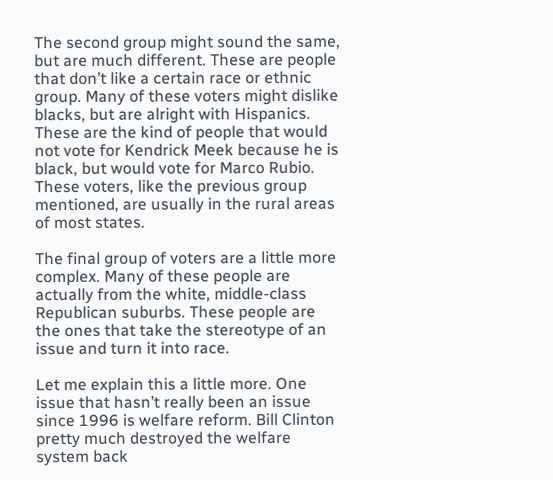The second group might sound the same, but are much different. These are people that don’t like a certain race or ethnic group. Many of these voters might dislike blacks, but are alright with Hispanics. These are the kind of people that would not vote for Kendrick Meek because he is black, but would vote for Marco Rubio. These voters, like the previous group mentioned, are usually in the rural areas of most states.

The final group of voters are a little more complex. Many of these people are actually from the white, middle-class Republican suburbs. These people are the ones that take the stereotype of an issue and turn it into race.

Let me explain this a little more. One issue that hasn’t really been an issue since 1996 is welfare reform. Bill Clinton pretty much destroyed the welfare system back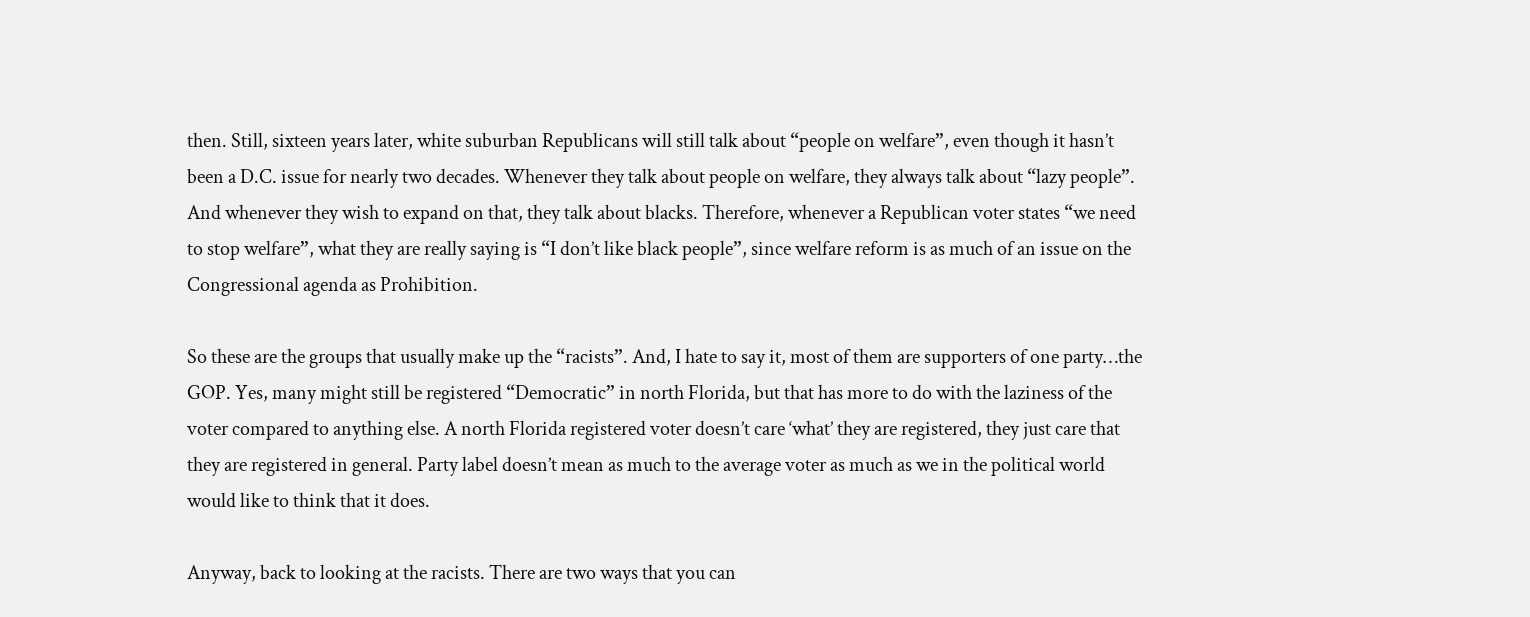then. Still, sixteen years later, white suburban Republicans will still talk about “people on welfare”, even though it hasn’t been a D.C. issue for nearly two decades. Whenever they talk about people on welfare, they always talk about “lazy people”. And whenever they wish to expand on that, they talk about blacks. Therefore, whenever a Republican voter states “we need to stop welfare”, what they are really saying is “I don’t like black people”, since welfare reform is as much of an issue on the Congressional agenda as Prohibition.

So these are the groups that usually make up the “racists”. And, I hate to say it, most of them are supporters of one party…the GOP. Yes, many might still be registered “Democratic” in north Florida, but that has more to do with the laziness of the voter compared to anything else. A north Florida registered voter doesn’t care ‘what’ they are registered, they just care that they are registered in general. Party label doesn’t mean as much to the average voter as much as we in the political world would like to think that it does.

Anyway, back to looking at the racists. There are two ways that you can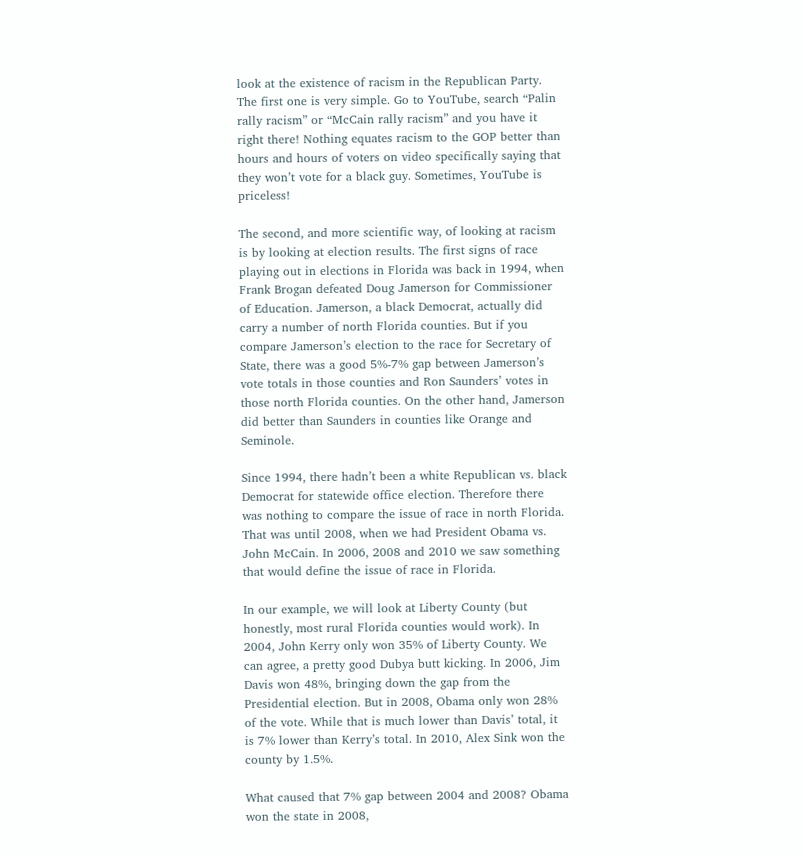look at the existence of racism in the Republican Party. The first one is very simple. Go to YouTube, search “Palin rally racism” or “McCain rally racism” and you have it right there! Nothing equates racism to the GOP better than hours and hours of voters on video specifically saying that they won’t vote for a black guy. Sometimes, YouTube is priceless!

The second, and more scientific way, of looking at racism is by looking at election results. The first signs of race playing out in elections in Florida was back in 1994, when Frank Brogan defeated Doug Jamerson for Commissioner of Education. Jamerson, a black Democrat, actually did carry a number of north Florida counties. But if you compare Jamerson’s election to the race for Secretary of State, there was a good 5%-7% gap between Jamerson’s vote totals in those counties and Ron Saunders’ votes in those north Florida counties. On the other hand, Jamerson did better than Saunders in counties like Orange and Seminole.

Since 1994, there hadn’t been a white Republican vs. black Democrat for statewide office election. Therefore there was nothing to compare the issue of race in north Florida. That was until 2008, when we had President Obama vs. John McCain. In 2006, 2008 and 2010 we saw something that would define the issue of race in Florida.

In our example, we will look at Liberty County (but honestly, most rural Florida counties would work). In 2004, John Kerry only won 35% of Liberty County. We can agree, a pretty good Dubya butt kicking. In 2006, Jim Davis won 48%, bringing down the gap from the Presidential election. But in 2008, Obama only won 28% of the vote. While that is much lower than Davis’ total, it is 7% lower than Kerry’s total. In 2010, Alex Sink won the county by 1.5%.

What caused that 7% gap between 2004 and 2008? Obama won the state in 2008,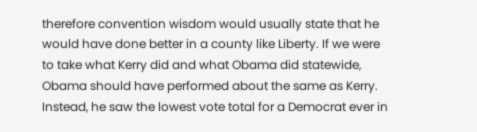therefore convention wisdom would usually state that he would have done better in a county like Liberty. If we were to take what Kerry did and what Obama did statewide, Obama should have performed about the same as Kerry. Instead, he saw the lowest vote total for a Democrat ever in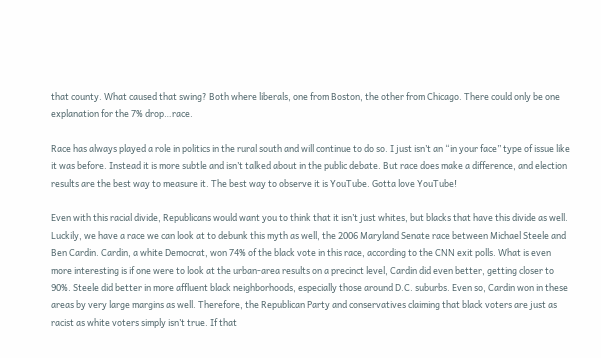that county. What caused that swing? Both where liberals, one from Boston, the other from Chicago. There could only be one explanation for the 7% drop…race.

Race has always played a role in politics in the rural south and will continue to do so. I just isn’t an “in your face” type of issue like it was before. Instead it is more subtle and isn’t talked about in the public debate. But race does make a difference, and election results are the best way to measure it. The best way to observe it is YouTube. Gotta love YouTube!

Even with this racial divide, Republicans would want you to think that it isn’t just whites, but blacks that have this divide as well. Luckily, we have a race we can look at to debunk this myth as well, the 2006 Maryland Senate race between Michael Steele and Ben Cardin. Cardin, a white Democrat, won 74% of the black vote in this race, according to the CNN exit polls. What is even more interesting is if one were to look at the urban-area results on a precinct level, Cardin did even better, getting closer to 90%. Steele did better in more affluent black neighborhoods, especially those around D.C. suburbs. Even so, Cardin won in these areas by very large margins as well. Therefore, the Republican Party and conservatives claiming that black voters are just as racist as white voters simply isn’t true. If that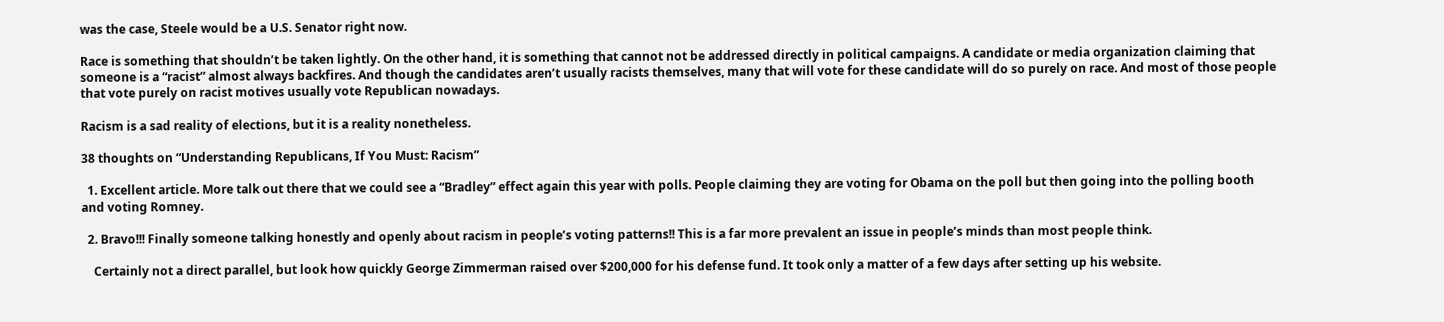was the case, Steele would be a U.S. Senator right now.

Race is something that shouldn’t be taken lightly. On the other hand, it is something that cannot not be addressed directly in political campaigns. A candidate or media organization claiming that someone is a “racist” almost always backfires. And though the candidates aren’t usually racists themselves, many that will vote for these candidate will do so purely on race. And most of those people that vote purely on racist motives usually vote Republican nowadays.

Racism is a sad reality of elections, but it is a reality nonetheless.

38 thoughts on “Understanding Republicans, If You Must: Racism”

  1. Excellent article. More talk out there that we could see a “Bradley” effect again this year with polls. People claiming they are voting for Obama on the poll but then going into the polling booth and voting Romney.

  2. Bravo!!! Finally someone talking honestly and openly about racism in people’s voting patterns!! This is a far more prevalent an issue in people’s minds than most people think.

    Certainly not a direct parallel, but look how quickly George Zimmerman raised over $200,000 for his defense fund. It took only a matter of a few days after setting up his website.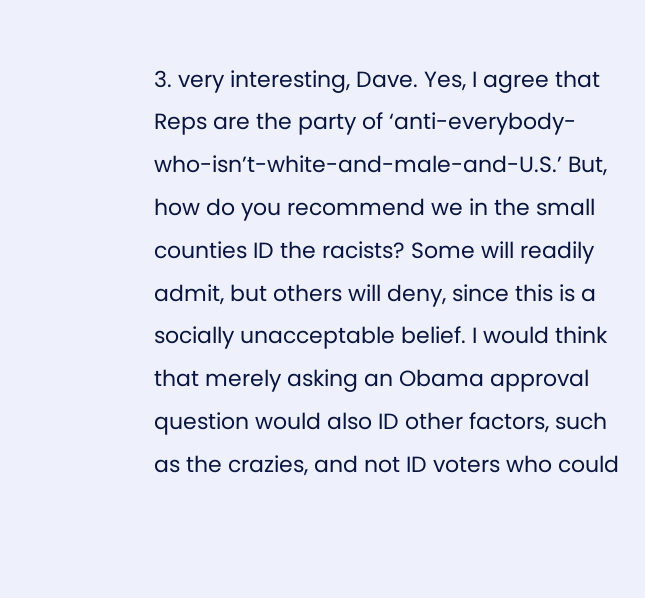3. very interesting, Dave. Yes, I agree that Reps are the party of ‘anti-everybody-who-isn’t-white-and-male-and-U.S.’ But, how do you recommend we in the small counties ID the racists? Some will readily admit, but others will deny, since this is a socially unacceptable belief. I would think that merely asking an Obama approval question would also ID other factors, such as the crazies, and not ID voters who could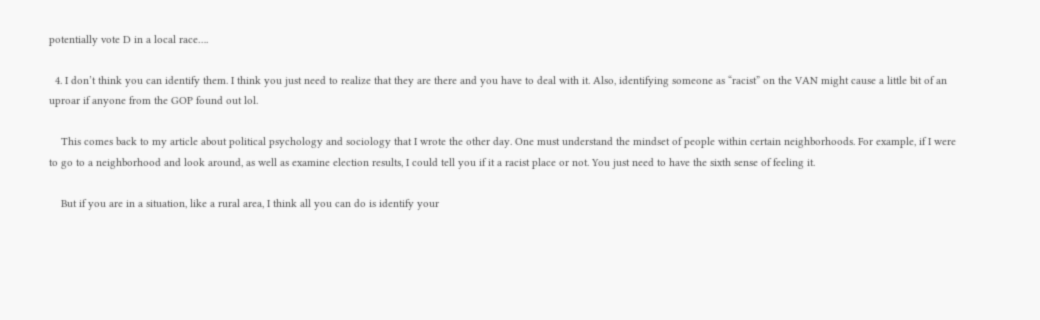potentially vote D in a local race….

  4. I don’t think you can identify them. I think you just need to realize that they are there and you have to deal with it. Also, identifying someone as “racist” on the VAN might cause a little bit of an uproar if anyone from the GOP found out lol.

    This comes back to my article about political psychology and sociology that I wrote the other day. One must understand the mindset of people within certain neighborhoods. For example, if I were to go to a neighborhood and look around, as well as examine election results, I could tell you if it a racist place or not. You just need to have the sixth sense of feeling it.

    But if you are in a situation, like a rural area, I think all you can do is identify your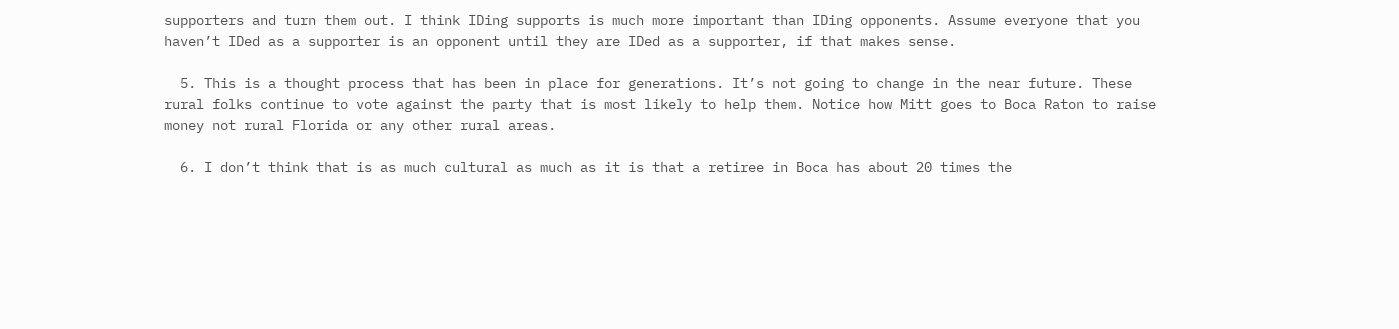supporters and turn them out. I think IDing supports is much more important than IDing opponents. Assume everyone that you haven’t IDed as a supporter is an opponent until they are IDed as a supporter, if that makes sense.

  5. This is a thought process that has been in place for generations. It’s not going to change in the near future. These rural folks continue to vote against the party that is most likely to help them. Notice how Mitt goes to Boca Raton to raise money not rural Florida or any other rural areas.

  6. I don’t think that is as much cultural as much as it is that a retiree in Boca has about 20 times the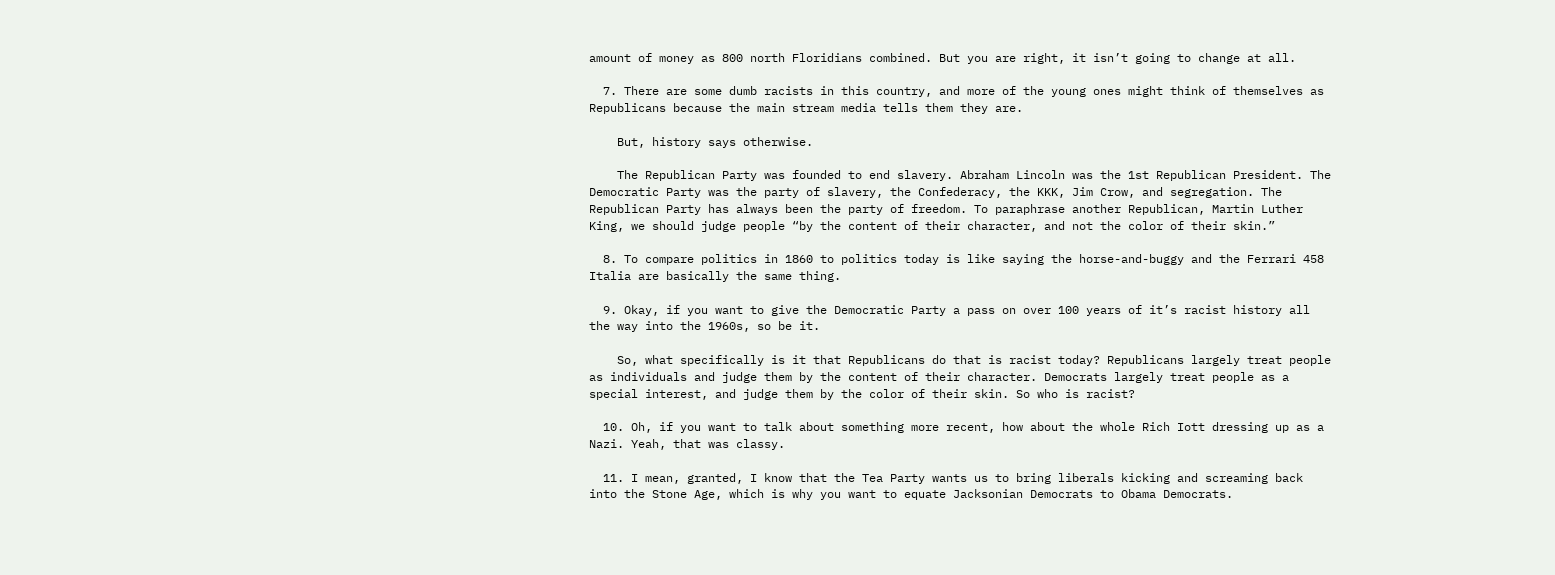amount of money as 800 north Floridians combined. But you are right, it isn’t going to change at all.

  7. There are some dumb racists in this country, and more of the young ones might think of themselves as Republicans because the main stream media tells them they are.

    But, history says otherwise.

    The Republican Party was founded to end slavery. Abraham Lincoln was the 1st Republican President. The Democratic Party was the party of slavery, the Confederacy, the KKK, Jim Crow, and segregation. The Republican Party has always been the party of freedom. To paraphrase another Republican, Martin Luther King, we should judge people “by the content of their character, and not the color of their skin.”

  8. To compare politics in 1860 to politics today is like saying the horse-and-buggy and the Ferrari 458 Italia are basically the same thing.

  9. Okay, if you want to give the Democratic Party a pass on over 100 years of it’s racist history all the way into the 1960s, so be it.

    So, what specifically is it that Republicans do that is racist today? Republicans largely treat people as individuals and judge them by the content of their character. Democrats largely treat people as a special interest, and judge them by the color of their skin. So who is racist?

  10. Oh, if you want to talk about something more recent, how about the whole Rich Iott dressing up as a Nazi. Yeah, that was classy.

  11. I mean, granted, I know that the Tea Party wants us to bring liberals kicking and screaming back into the Stone Age, which is why you want to equate Jacksonian Democrats to Obama Democrats.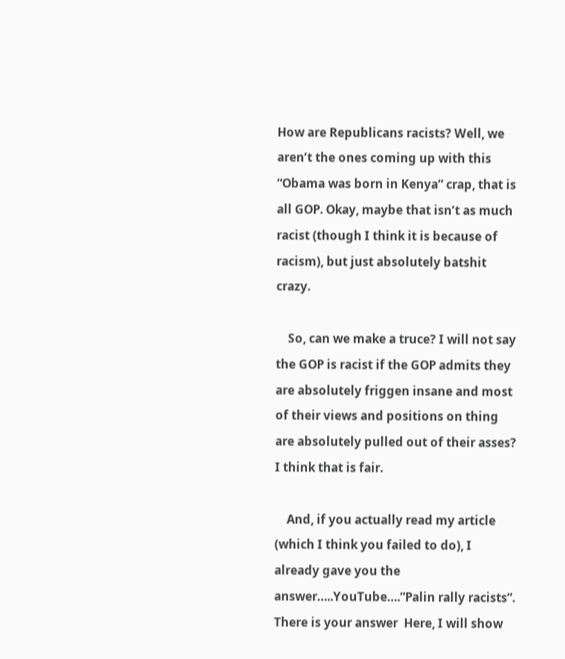How are Republicans racists? Well, we aren’t the ones coming up with this “Obama was born in Kenya” crap, that is all GOP. Okay, maybe that isn’t as much racist (though I think it is because of racism), but just absolutely batshit crazy.

    So, can we make a truce? I will not say the GOP is racist if the GOP admits they are absolutely friggen insane and most of their views and positions on thing are absolutely pulled out of their asses? I think that is fair.

    And, if you actually read my article (which I think you failed to do), I already gave you the answer…..YouTube….”Palin rally racists”. There is your answer  Here, I will show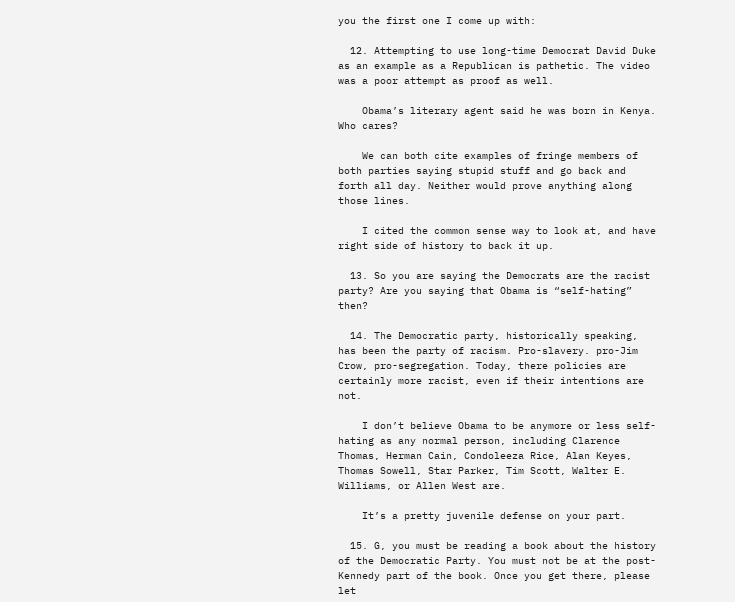you the first one I come up with:

  12. Attempting to use long-time Democrat David Duke as an example as a Republican is pathetic. The video was a poor attempt as proof as well.

    Obama’s literary agent said he was born in Kenya. Who cares?

    We can both cite examples of fringe members of both parties saying stupid stuff and go back and forth all day. Neither would prove anything along those lines.

    I cited the common sense way to look at, and have right side of history to back it up.

  13. So you are saying the Democrats are the racist party? Are you saying that Obama is “self-hating” then?

  14. The Democratic party, historically speaking, has been the party of racism. Pro-slavery. pro-Jim Crow, pro-segregation. Today, there policies are certainly more racist, even if their intentions are not.

    I don’t believe Obama to be anymore or less self-hating as any normal person, including Clarence Thomas, Herman Cain, Condoleeza Rice, Alan Keyes, Thomas Sowell, Star Parker, Tim Scott, Walter E. Williams, or Allen West are.

    It’s a pretty juvenile defense on your part.

  15. G, you must be reading a book about the history of the Democratic Party. You must not be at the post-Kennedy part of the book. Once you get there, please let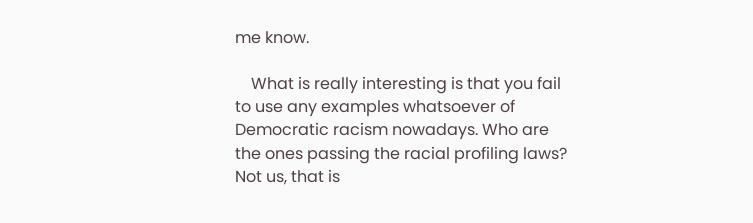me know.

    What is really interesting is that you fail to use any examples whatsoever of Democratic racism nowadays. Who are the ones passing the racial profiling laws? Not us, that is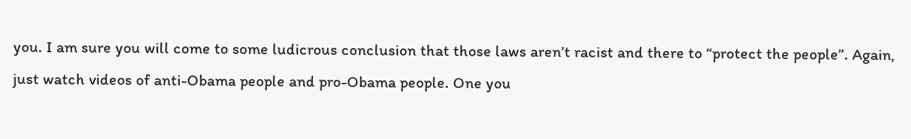you. I am sure you will come to some ludicrous conclusion that those laws aren’t racist and there to “protect the people”. Again, just watch videos of anti-Obama people and pro-Obama people. One you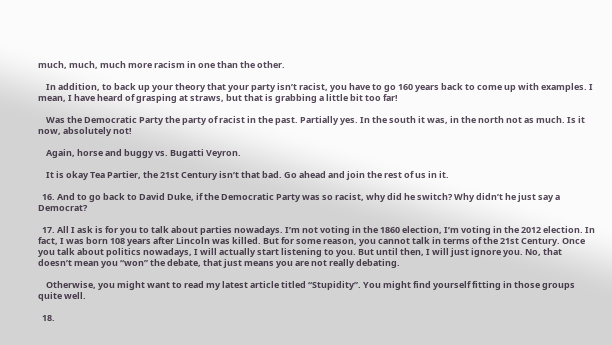much, much, much more racism in one than the other.

    In addition, to back up your theory that your party isn’t racist, you have to go 160 years back to come up with examples. I mean, I have heard of grasping at straws, but that is grabbing a little bit too far!

    Was the Democratic Party the party of racist in the past. Partially yes. In the south it was, in the north not as much. Is it now, absolutely not!

    Again, horse and buggy vs. Bugatti Veyron.

    It is okay Tea Partier, the 21st Century isn’t that bad. Go ahead and join the rest of us in it.

  16. And to go back to David Duke, if the Democratic Party was so racist, why did he switch? Why didn’t he just say a Democrat?

  17. All I ask is for you to talk about parties nowadays. I’m not voting in the 1860 election, I’m voting in the 2012 election. In fact, I was born 108 years after Lincoln was killed. But for some reason, you cannot talk in terms of the 21st Century. Once you talk about politics nowadays, I will actually start listening to you. But until then, I will just ignore you. No, that doesn’t mean you “won” the debate, that just means you are not really debating.

    Otherwise, you might want to read my latest article titled “Stupidity”. You might find yourself fitting in those groups quite well.

  18.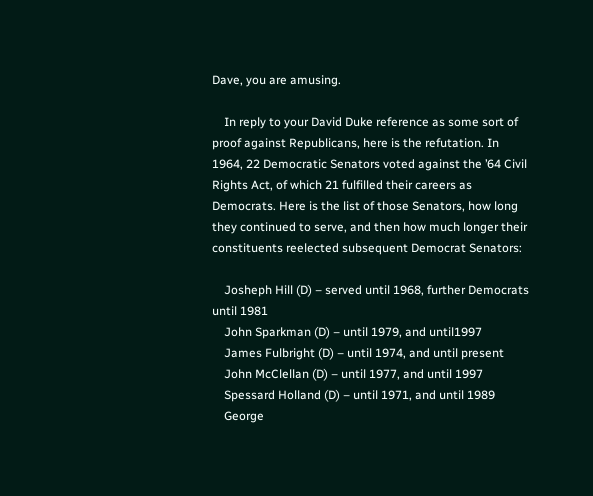Dave, you are amusing.

    In reply to your David Duke reference as some sort of proof against Republicans, here is the refutation. In 1964, 22 Democratic Senators voted against the ’64 Civil Rights Act, of which 21 fulfilled their careers as Democrats. Here is the list of those Senators, how long they continued to serve, and then how much longer their constituents reelected subsequent Democrat Senators:

    Josheph Hill (D) – served until 1968, further Democrats until 1981
    John Sparkman (D) – until 1979, and until1997
    James Fulbright (D) – until 1974, and until present
    John McClellan (D) – until 1977, and until 1997
    Spessard Holland (D) – until 1971, and until 1989
    George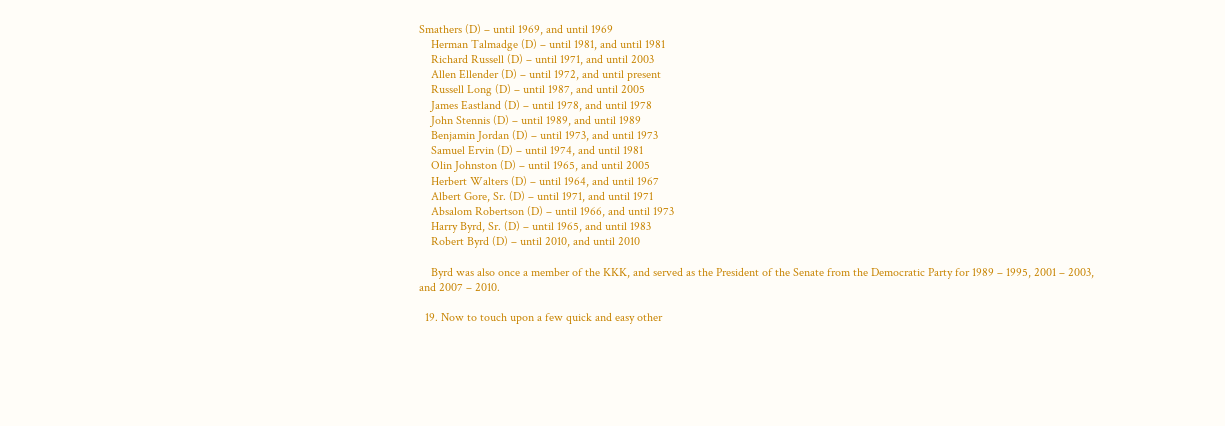Smathers (D) – until 1969, and until 1969
    Herman Talmadge (D) – until 1981, and until 1981
    Richard Russell (D) – until 1971, and until 2003
    Allen Ellender (D) – until 1972, and until present
    Russell Long (D) – until 1987, and until 2005
    James Eastland (D) – until 1978, and until 1978
    John Stennis (D) – until 1989, and until 1989
    Benjamin Jordan (D) – until 1973, and until 1973
    Samuel Ervin (D) – until 1974, and until 1981
    Olin Johnston (D) – until 1965, and until 2005
    Herbert Walters (D) – until 1964, and until 1967
    Albert Gore, Sr. (D) – until 1971, and until 1971
    Absalom Robertson (D) – until 1966, and until 1973
    Harry Byrd, Sr. (D) – until 1965, and until 1983
    Robert Byrd (D) – until 2010, and until 2010

    Byrd was also once a member of the KKK, and served as the President of the Senate from the Democratic Party for 1989 – 1995, 2001 – 2003, and 2007 – 2010.

  19. Now to touch upon a few quick and easy other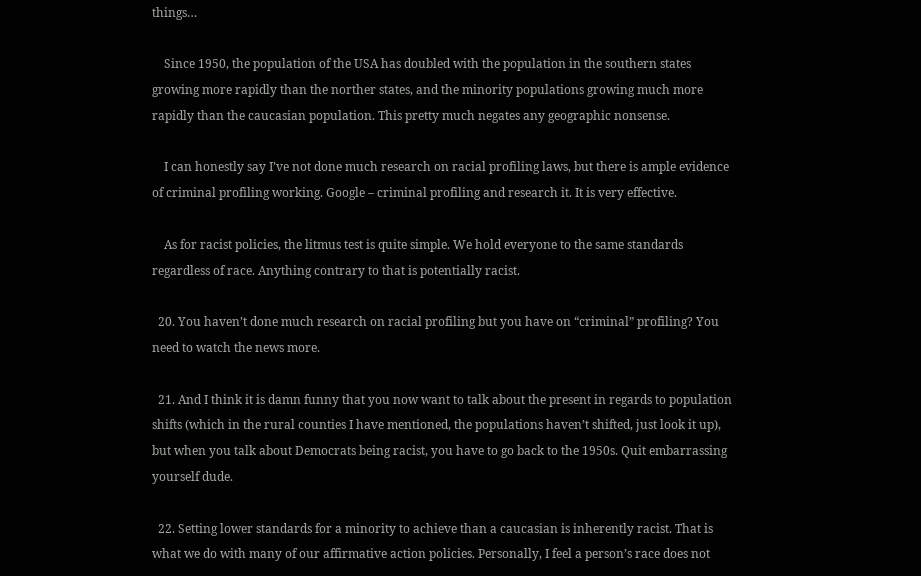things…

    Since 1950, the population of the USA has doubled with the population in the southern states growing more rapidly than the norther states, and the minority populations growing much more rapidly than the caucasian population. This pretty much negates any geographic nonsense.

    I can honestly say I’ve not done much research on racial profiling laws, but there is ample evidence of criminal profiling working. Google – criminal profiling and research it. It is very effective.

    As for racist policies, the litmus test is quite simple. We hold everyone to the same standards regardless of race. Anything contrary to that is potentially racist.

  20. You haven’t done much research on racial profiling but you have on “criminal” profiling? You need to watch the news more.

  21. And I think it is damn funny that you now want to talk about the present in regards to population shifts (which in the rural counties I have mentioned, the populations haven’t shifted, just look it up), but when you talk about Democrats being racist, you have to go back to the 1950s. Quit embarrassing yourself dude.

  22. Setting lower standards for a minority to achieve than a caucasian is inherently racist. That is what we do with many of our affirmative action policies. Personally, I feel a person’s race does not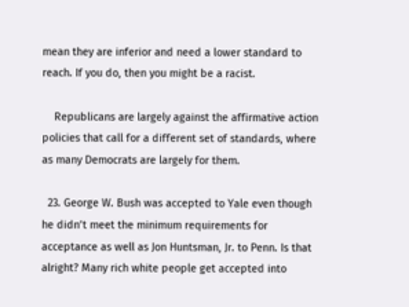mean they are inferior and need a lower standard to reach. If you do, then you might be a racist.

    Republicans are largely against the affirmative action policies that call for a different set of standards, where as many Democrats are largely for them.

  23. George W. Bush was accepted to Yale even though he didn’t meet the minimum requirements for acceptance as well as Jon Huntsman, Jr. to Penn. Is that alright? Many rich white people get accepted into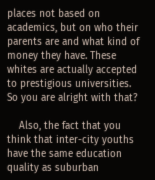places not based on academics, but on who their parents are and what kind of money they have. These whites are actually accepted to prestigious universities. So you are alright with that?

    Also, the fact that you think that inter-city youths have the same education quality as suburban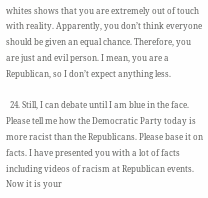whites shows that you are extremely out of touch with reality. Apparently, you don’t think everyone should be given an equal chance. Therefore, you are just and evil person. I mean, you are a Republican, so I don’t expect anything less.

  24. Still, I can debate until I am blue in the face. Please tell me how the Democratic Party today is more racist than the Republicans. Please base it on facts. I have presented you with a lot of facts including videos of racism at Republican events. Now it is your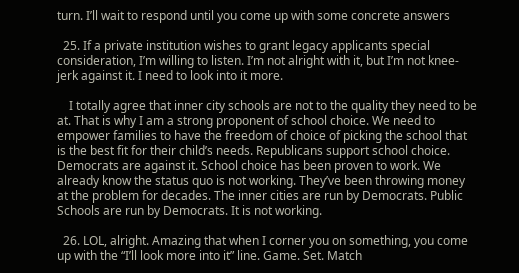turn. I’ll wait to respond until you come up with some concrete answers

  25. If a private institution wishes to grant legacy applicants special consideration, I’m willing to listen. I’m not alright with it, but I’m not knee-jerk against it. I need to look into it more.

    I totally agree that inner city schools are not to the quality they need to be at. That is why I am a strong proponent of school choice. We need to empower families to have the freedom of choice of picking the school that is the best fit for their child’s needs. Republicans support school choice. Democrats are against it. School choice has been proven to work. We already know the status quo is not working. They’ve been throwing money at the problem for decades. The inner cities are run by Democrats. Public Schools are run by Democrats. It is not working.

  26. LOL, alright. Amazing that when I corner you on something, you come up with the “I’ll look more into it” line. Game. Set. Match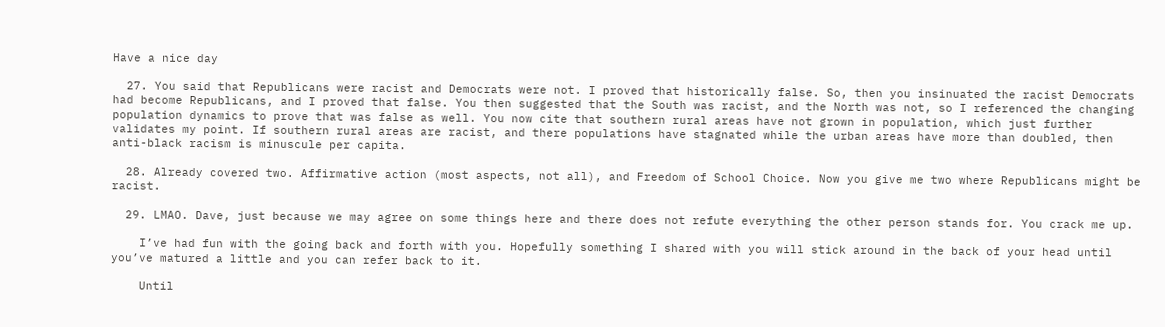Have a nice day

  27. You said that Republicans were racist and Democrats were not. I proved that historically false. So, then you insinuated the racist Democrats had become Republicans, and I proved that false. You then suggested that the South was racist, and the North was not, so I referenced the changing population dynamics to prove that was false as well. You now cite that southern rural areas have not grown in population, which just further validates my point. If southern rural areas are racist, and there populations have stagnated while the urban areas have more than doubled, then anti-black racism is minuscule per capita.

  28. Already covered two. Affirmative action (most aspects, not all), and Freedom of School Choice. Now you give me two where Republicans might be racist.

  29. LMAO. Dave, just because we may agree on some things here and there does not refute everything the other person stands for. You crack me up.

    I’ve had fun with the going back and forth with you. Hopefully something I shared with you will stick around in the back of your head until you’ve matured a little and you can refer back to it.

    Until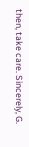then, take care. Sincerely, G.